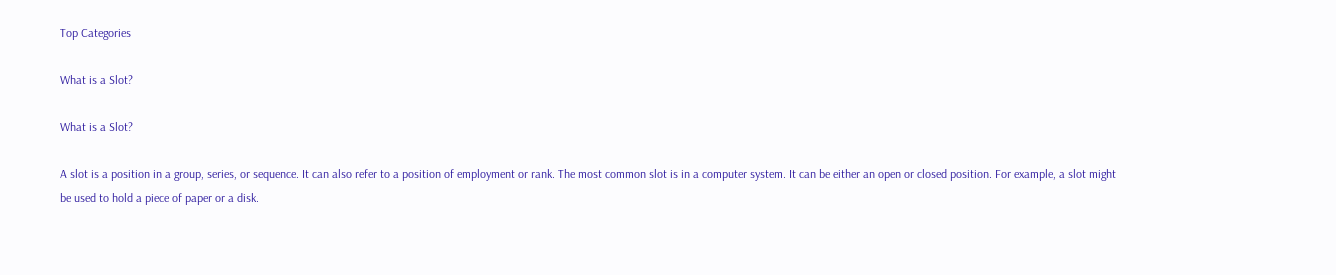Top Categories

What is a Slot?

What is a Slot?

A slot is a position in a group, series, or sequence. It can also refer to a position of employment or rank. The most common slot is in a computer system. It can be either an open or closed position. For example, a slot might be used to hold a piece of paper or a disk.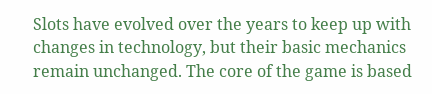Slots have evolved over the years to keep up with changes in technology, but their basic mechanics remain unchanged. The core of the game is based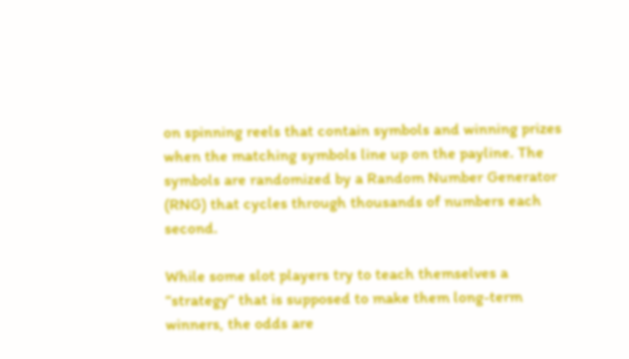on spinning reels that contain symbols and winning prizes when the matching symbols line up on the payline. The symbols are randomized by a Random Number Generator (RNG) that cycles through thousands of numbers each second.

While some slot players try to teach themselves a “strategy” that is supposed to make them long-term winners, the odds are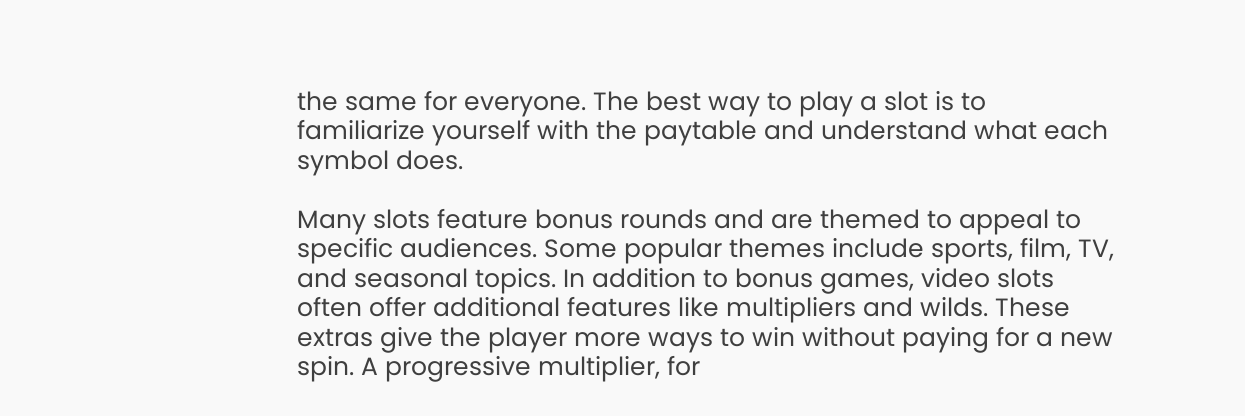the same for everyone. The best way to play a slot is to familiarize yourself with the paytable and understand what each symbol does.

Many slots feature bonus rounds and are themed to appeal to specific audiences. Some popular themes include sports, film, TV, and seasonal topics. In addition to bonus games, video slots often offer additional features like multipliers and wilds. These extras give the player more ways to win without paying for a new spin. A progressive multiplier, for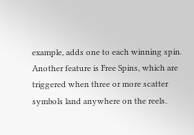example, adds one to each winning spin. Another feature is Free Spins, which are triggered when three or more scatter symbols land anywhere on the reels.